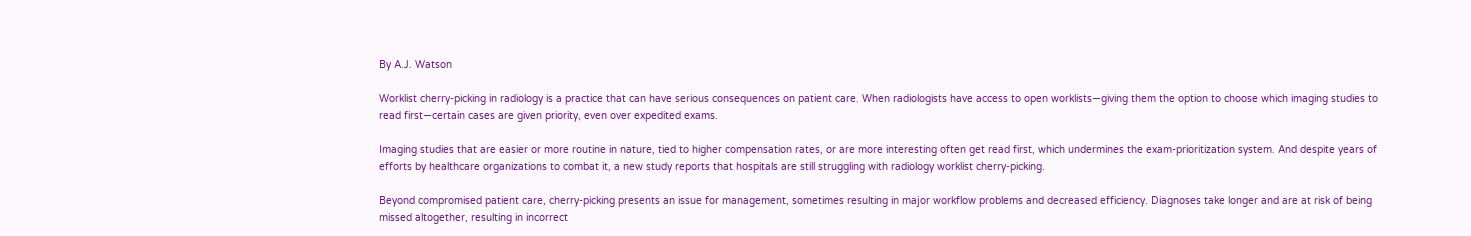By A.J. Watson

Worklist cherry-picking in radiology is a practice that can have serious consequences on patient care. When radiologists have access to open worklists—giving them the option to choose which imaging studies to read first—certain cases are given priority, even over expedited exams.

Imaging studies that are easier or more routine in nature, tied to higher compensation rates, or are more interesting often get read first, which undermines the exam-prioritization system. And despite years of efforts by healthcare organizations to combat it, a new study reports that hospitals are still struggling with radiology worklist cherry-picking.

Beyond compromised patient care, cherry-picking presents an issue for management, sometimes resulting in major workflow problems and decreased efficiency. Diagnoses take longer and are at risk of being missed altogether, resulting in incorrect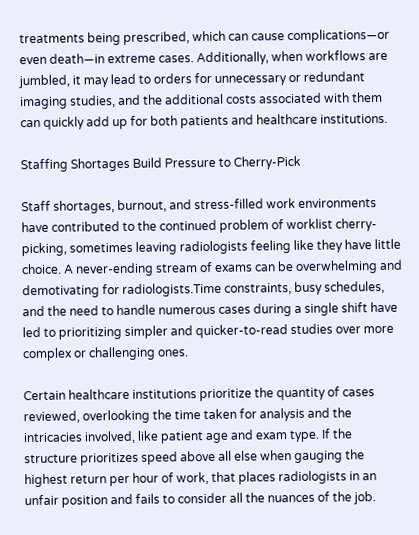treatments being prescribed, which can cause complications—or even death—in extreme cases. Additionally, when workflows are jumbled, it may lead to orders for unnecessary or redundant imaging studies, and the additional costs associated with them can quickly add up for both patients and healthcare institutions.

Staffing Shortages Build Pressure to Cherry-Pick

Staff shortages, burnout, and stress-filled work environments have contributed to the continued problem of worklist cherry-picking, sometimes leaving radiologists feeling like they have little choice. A never-ending stream of exams can be overwhelming and demotivating for radiologists.Time constraints, busy schedules, and the need to handle numerous cases during a single shift have led to prioritizing simpler and quicker-to-read studies over more complex or challenging ones.

Certain healthcare institutions prioritize the quantity of cases reviewed, overlooking the time taken for analysis and the intricacies involved, like patient age and exam type. If the structure prioritizes speed above all else when gauging the highest return per hour of work, that places radiologists in an unfair position and fails to consider all the nuances of the job.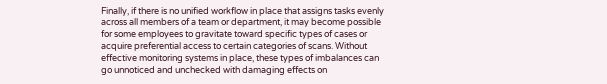Finally, if there is no unified workflow in place that assigns tasks evenly across all members of a team or department, it may become possible for some employees to gravitate toward specific types of cases or acquire preferential access to certain categories of scans. Without effective monitoring systems in place, these types of imbalances can go unnoticed and unchecked with damaging effects on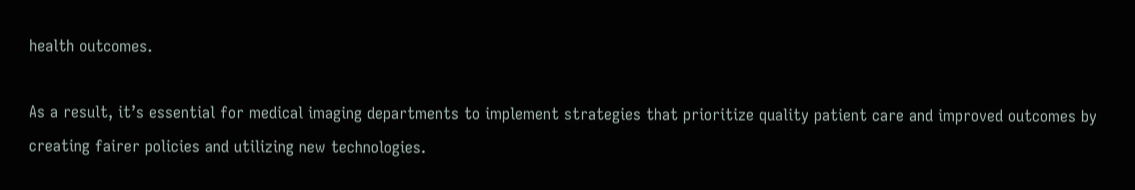health outcomes.

As a result, it’s essential for medical imaging departments to implement strategies that prioritize quality patient care and improved outcomes by creating fairer policies and utilizing new technologies.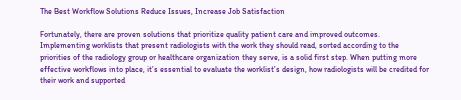The Best Workflow Solutions Reduce Issues, Increase Job Satisfaction

Fortunately, there are proven solutions that prioritize quality patient care and improved outcomes. Implementing worklists that present radiologists with the work they should read, sorted according to the priorities of the radiology group or healthcare organization they serve, is a solid first step. When putting more effective workflows into place, it’s essential to evaluate the worklist’s design, how radiologists will be credited for their work and supported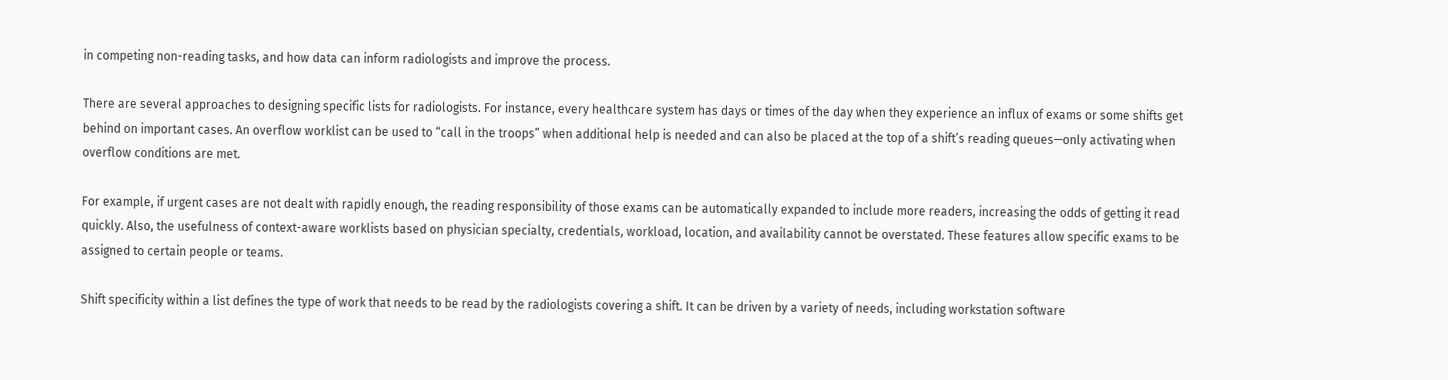in competing non-reading tasks, and how data can inform radiologists and improve the process.

There are several approaches to designing specific lists for radiologists. For instance, every healthcare system has days or times of the day when they experience an influx of exams or some shifts get behind on important cases. An overflow worklist can be used to “call in the troops” when additional help is needed and can also be placed at the top of a shift’s reading queues—only activating when overflow conditions are met.

For example, if urgent cases are not dealt with rapidly enough, the reading responsibility of those exams can be automatically expanded to include more readers, increasing the odds of getting it read quickly. Also, the usefulness of context-aware worklists based on physician specialty, credentials, workload, location, and availability cannot be overstated. These features allow specific exams to be assigned to certain people or teams.

Shift specificity within a list defines the type of work that needs to be read by the radiologists covering a shift. It can be driven by a variety of needs, including workstation software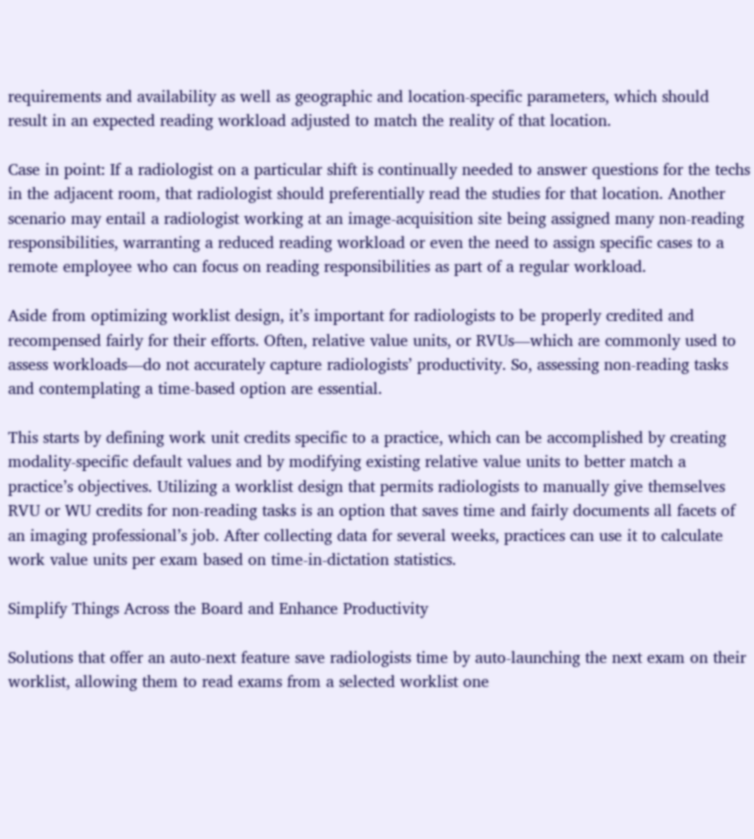requirements and availability as well as geographic and location-specific parameters, which should result in an expected reading workload adjusted to match the reality of that location.

Case in point: If a radiologist on a particular shift is continually needed to answer questions for the techs in the adjacent room, that radiologist should preferentially read the studies for that location. Another scenario may entail a radiologist working at an image-acquisition site being assigned many non-reading responsibilities, warranting a reduced reading workload or even the need to assign specific cases to a remote employee who can focus on reading responsibilities as part of a regular workload.

Aside from optimizing worklist design, it’s important for radiologists to be properly credited and recompensed fairly for their efforts. Often, relative value units, or RVUs—which are commonly used to assess workloads—do not accurately capture radiologists’ productivity. So, assessing non-reading tasks and contemplating a time-based option are essential.

This starts by defining work unit credits specific to a practice, which can be accomplished by creating modality-specific default values and by modifying existing relative value units to better match a practice’s objectives. Utilizing a worklist design that permits radiologists to manually give themselves RVU or WU credits for non-reading tasks is an option that saves time and fairly documents all facets of an imaging professional’s job. After collecting data for several weeks, practices can use it to calculate work value units per exam based on time-in-dictation statistics.

Simplify Things Across the Board and Enhance Productivity

Solutions that offer an auto-next feature save radiologists time by auto-launching the next exam on their worklist, allowing them to read exams from a selected worklist one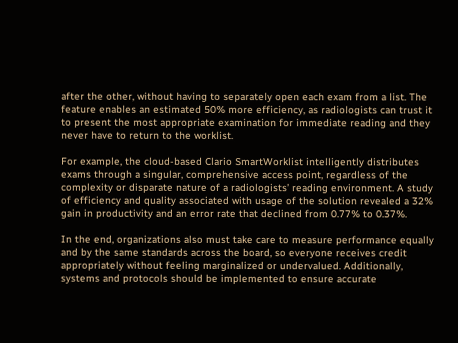after the other, without having to separately open each exam from a list. The feature enables an estimated 50% more efficiency, as radiologists can trust it to present the most appropriate examination for immediate reading and they never have to return to the worklist.

For example, the cloud-based Clario SmartWorklist intelligently distributes exams through a singular, comprehensive access point, regardless of the complexity or disparate nature of a radiologists’ reading environment. A study of efficiency and quality associated with usage of the solution revealed a 32% gain in productivity and an error rate that declined from 0.77% to 0.37%.

In the end, organizations also must take care to measure performance equally and by the same standards across the board, so everyone receives credit appropriately without feeling marginalized or undervalued. Additionally, systems and protocols should be implemented to ensure accurate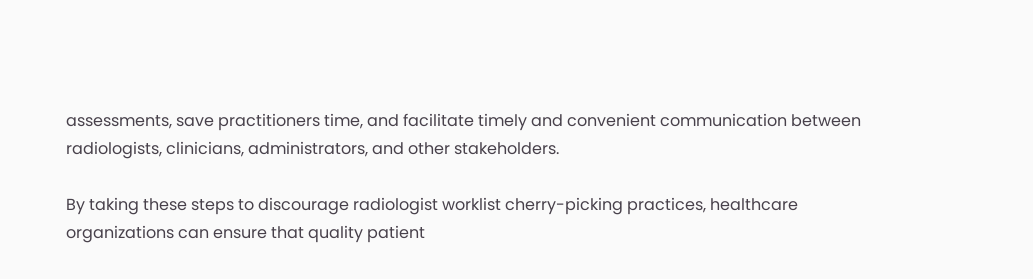assessments, save practitioners time, and facilitate timely and convenient communication between radiologists, clinicians, administrators, and other stakeholders.

By taking these steps to discourage radiologist worklist cherry-picking practices, healthcare organizations can ensure that quality patient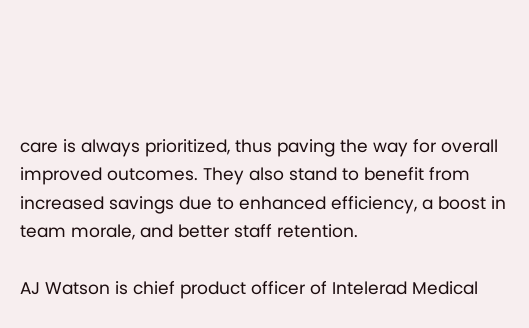care is always prioritized, thus paving the way for overall improved outcomes. They also stand to benefit from increased savings due to enhanced efficiency, a boost in team morale, and better staff retention.

AJ Watson is chief product officer of Intelerad Medical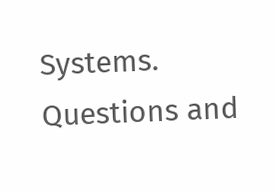Systems. Questions and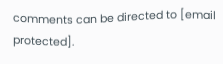comments can be directed to [email protected].